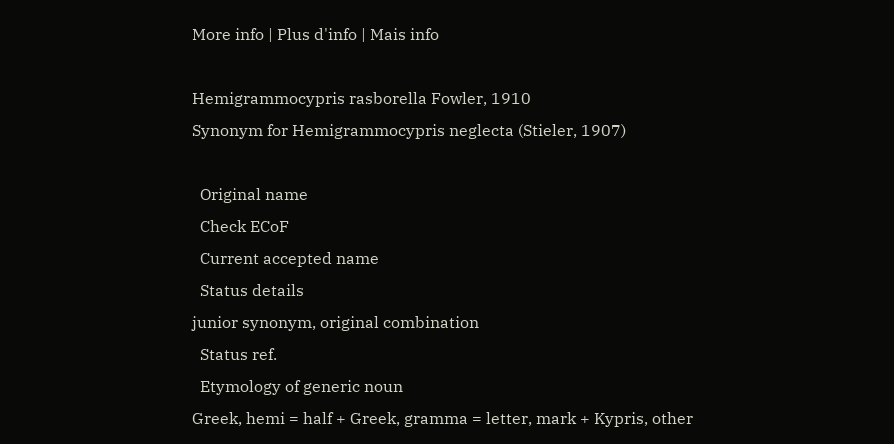More info | Plus d'info | Mais info

Hemigrammocypris rasborella Fowler, 1910
Synonym for Hemigrammocypris neglecta (Stieler, 1907)

  Original name
  Check ECoF
  Current accepted name
  Status details
junior synonym, original combination
  Status ref.
  Etymology of generic noun
Greek, hemi = half + Greek, gramma = letter, mark + Kypris, other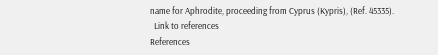name for Aphrodite, proceeding from Cyprus (Kypris), (Ref. 45335).
  Link to references
References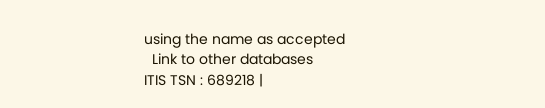using the name as accepted
  Link to other databases
ITIS TSN : 689218 |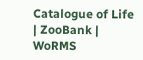Catalogue of Life | ZooBank | WoRMS